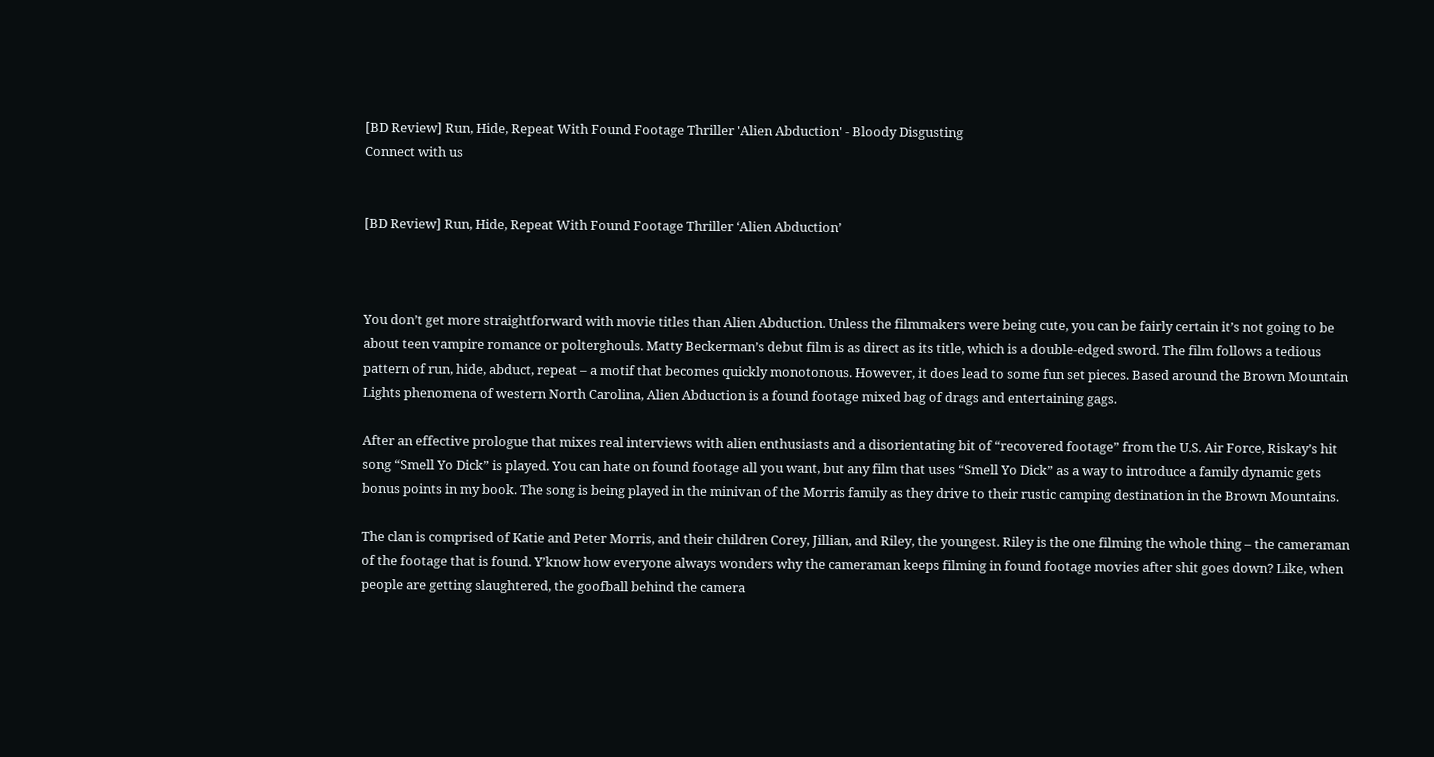[BD Review] Run, Hide, Repeat With Found Footage Thriller 'Alien Abduction' - Bloody Disgusting
Connect with us


[BD Review] Run, Hide, Repeat With Found Footage Thriller ‘Alien Abduction’



You don’t get more straightforward with movie titles than Alien Abduction. Unless the filmmakers were being cute, you can be fairly certain it’s not going to be about teen vampire romance or polterghouls. Matty Beckerman’s debut film is as direct as its title, which is a double-edged sword. The film follows a tedious pattern of run, hide, abduct, repeat – a motif that becomes quickly monotonous. However, it does lead to some fun set pieces. Based around the Brown Mountain Lights phenomena of western North Carolina, Alien Abduction is a found footage mixed bag of drags and entertaining gags.

After an effective prologue that mixes real interviews with alien enthusiasts and a disorientating bit of “recovered footage” from the U.S. Air Force, Riskay’s hit song “Smell Yo Dick” is played. You can hate on found footage all you want, but any film that uses “Smell Yo Dick” as a way to introduce a family dynamic gets bonus points in my book. The song is being played in the minivan of the Morris family as they drive to their rustic camping destination in the Brown Mountains.

The clan is comprised of Katie and Peter Morris, and their children Corey, Jillian, and Riley, the youngest. Riley is the one filming the whole thing – the cameraman of the footage that is found. Y’know how everyone always wonders why the cameraman keeps filming in found footage movies after shit goes down? Like, when people are getting slaughtered, the goofball behind the camera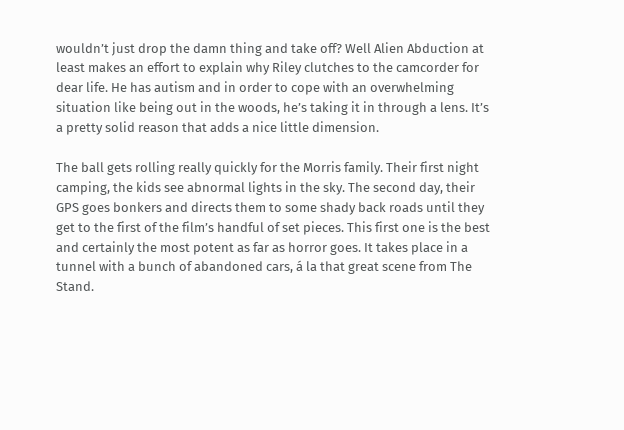wouldn’t just drop the damn thing and take off? Well Alien Abduction at least makes an effort to explain why Riley clutches to the camcorder for dear life. He has autism and in order to cope with an overwhelming situation like being out in the woods, he’s taking it in through a lens. It’s a pretty solid reason that adds a nice little dimension.

The ball gets rolling really quickly for the Morris family. Their first night camping, the kids see abnormal lights in the sky. The second day, their GPS goes bonkers and directs them to some shady back roads until they get to the first of the film’s handful of set pieces. This first one is the best and certainly the most potent as far as horror goes. It takes place in a tunnel with a bunch of abandoned cars, á la that great scene from The Stand.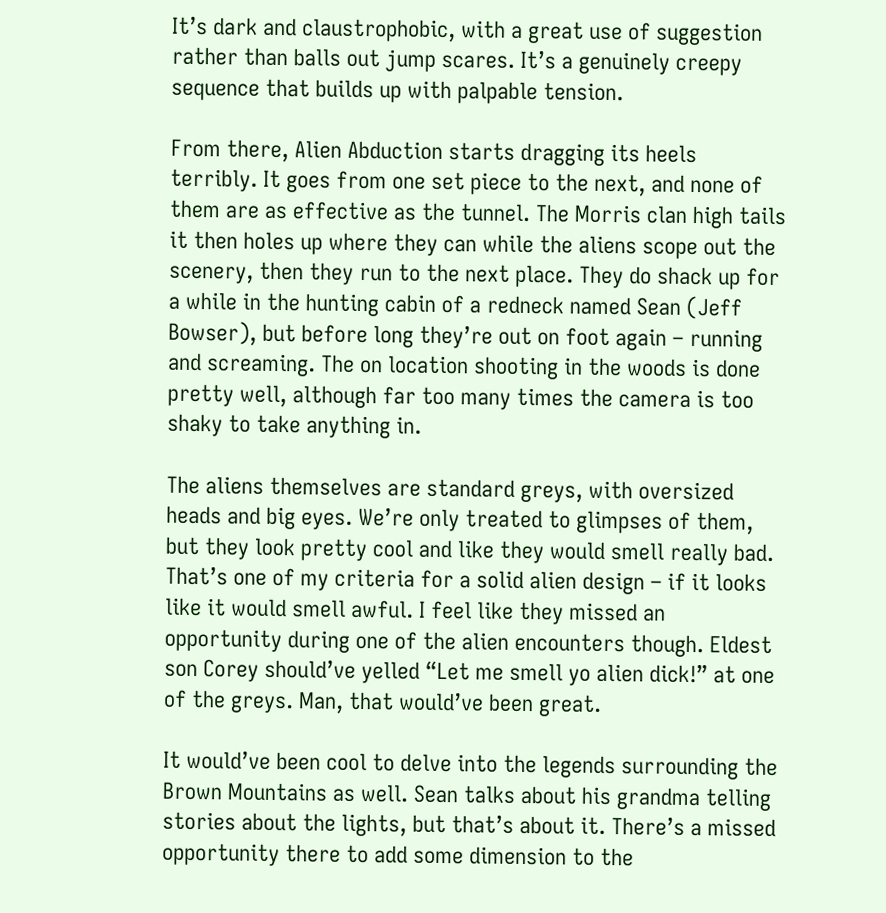It’s dark and claustrophobic, with a great use of suggestion rather than balls out jump scares. It’s a genuinely creepy sequence that builds up with palpable tension.

From there, Alien Abduction starts dragging its heels terribly. It goes from one set piece to the next, and none of them are as effective as the tunnel. The Morris clan high tails it then holes up where they can while the aliens scope out the scenery, then they run to the next place. They do shack up for a while in the hunting cabin of a redneck named Sean (Jeff Bowser), but before long they’re out on foot again – running and screaming. The on location shooting in the woods is done pretty well, although far too many times the camera is too shaky to take anything in.

The aliens themselves are standard greys, with oversized heads and big eyes. We’re only treated to glimpses of them, but they look pretty cool and like they would smell really bad. That’s one of my criteria for a solid alien design – if it looks like it would smell awful. I feel like they missed an opportunity during one of the alien encounters though. Eldest son Corey should’ve yelled “Let me smell yo alien dick!” at one of the greys. Man, that would’ve been great.

It would’ve been cool to delve into the legends surrounding the Brown Mountains as well. Sean talks about his grandma telling stories about the lights, but that’s about it. There’s a missed opportunity there to add some dimension to the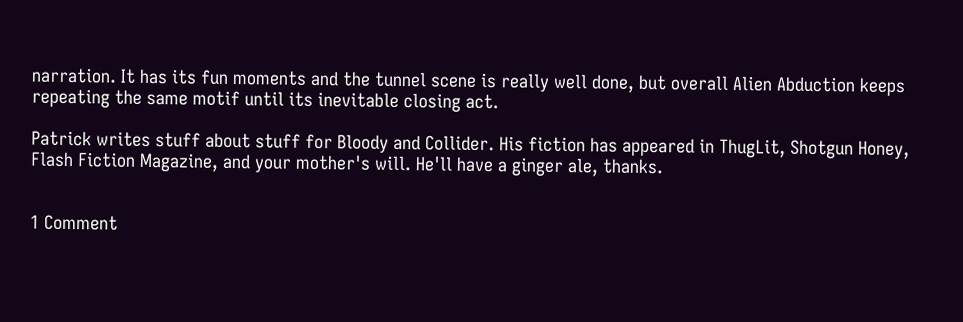narration. It has its fun moments and the tunnel scene is really well done, but overall Alien Abduction keeps repeating the same motif until its inevitable closing act.

Patrick writes stuff about stuff for Bloody and Collider. His fiction has appeared in ThugLit, Shotgun Honey, Flash Fiction Magazine, and your mother's will. He'll have a ginger ale, thanks.


1 Comment